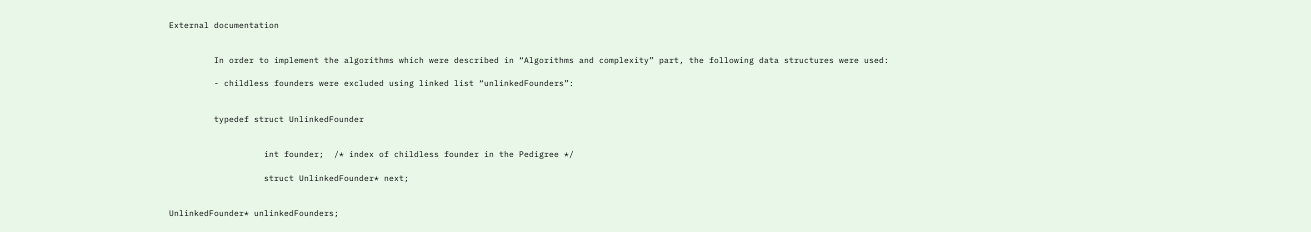External documentation


         In order to implement the algorithms which were described in “Algorithms and complexity” part, the following data structures were used:

         - childless founders were excluded using linked list “unlinkedFounders”:


         typedef struct UnlinkedFounder


                   int founder;  /* index of childless founder in the Pedigree */

                   struct UnlinkedFounder* next;


UnlinkedFounder* unlinkedFounders;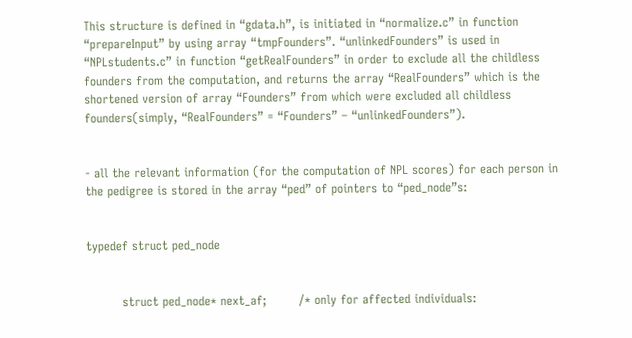This structure is defined in “gdata.h”, is initiated in “normalize.c” in function “prepareInput” by using array “tmpFounders”. “unlinkedFounders” is used in “NPLstudents.c” in function “getRealFounders” in order to exclude all the childless founders from the computation, and returns the array “RealFounders” which is the shortened version of array “Founders” from which were excluded all childless founders(simply, “RealFounders” = “Founders” – “unlinkedFounders”).


- all the relevant information (for the computation of NPL scores) for each person in the pedigree is stored in the array “ped” of pointers to “ped_node”s:


typedef struct ped_node


         struct ped_node* next_af;        /* only for affected individuals: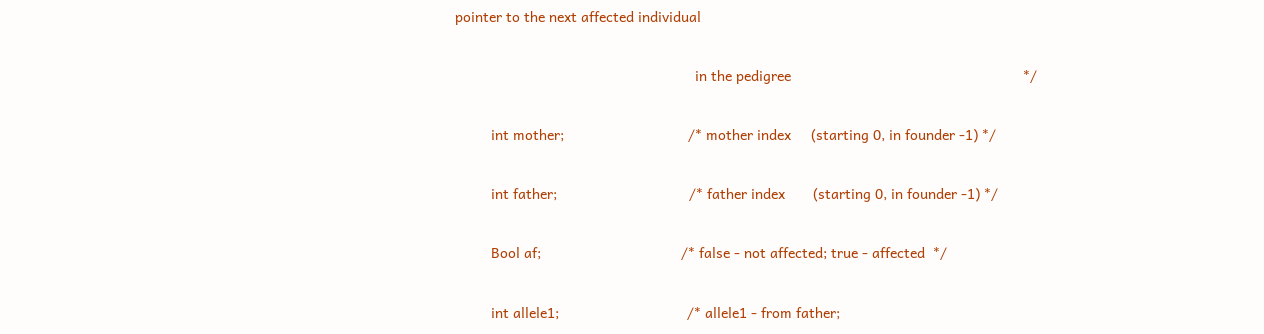pointer to the next affected individual

                                                            in the pedigree                                                          */

         int mother;                               /* mother index     (starting 0, in founder -1) */

         int father;                                 /* father index       (starting 0, in founder -1) */

         Bool af;                                   /* false - not affected; true - affected  */

         int allele1;                                /* allele1 - from father;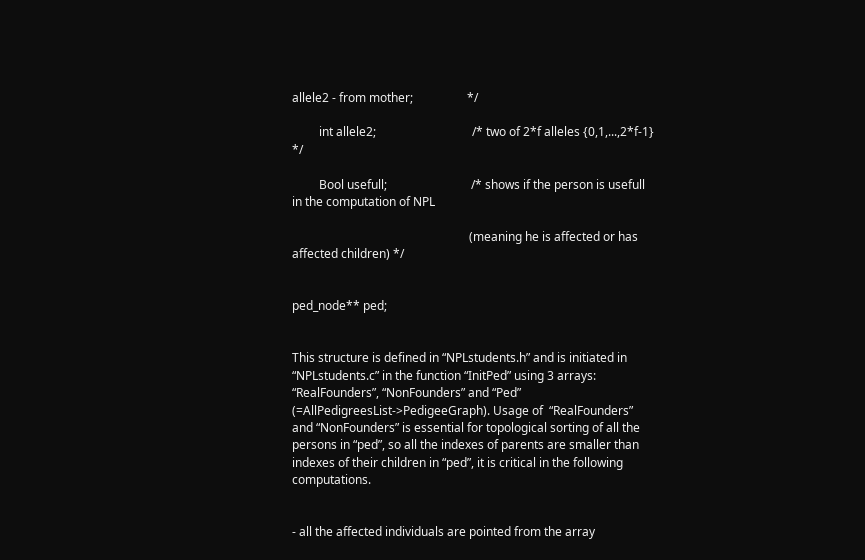allele2 - from mother;                  */

         int allele2;                                /* two of 2*f alleles {0,1,...,2*f-1}               */

         Bool usefull;                            /* shows if the person is usefull in the computation of NPL

                                                           (meaning he is affected or has affected children) */


ped_node** ped;


This structure is defined in “NPLstudents.h” and is initiated in “NPLstudents.c” in the function “InitPed” using 3 arrays: “RealFounders”, “NonFounders” and “Ped” (=AllPedigreesList->PedigeeGraph). Usage of  “RealFounders” and “NonFounders” is essential for topological sorting of all the persons in “ped”, so all the indexes of parents are smaller than indexes of their children in “ped”, it is critical in the following computations.


- all the affected individuals are pointed from the array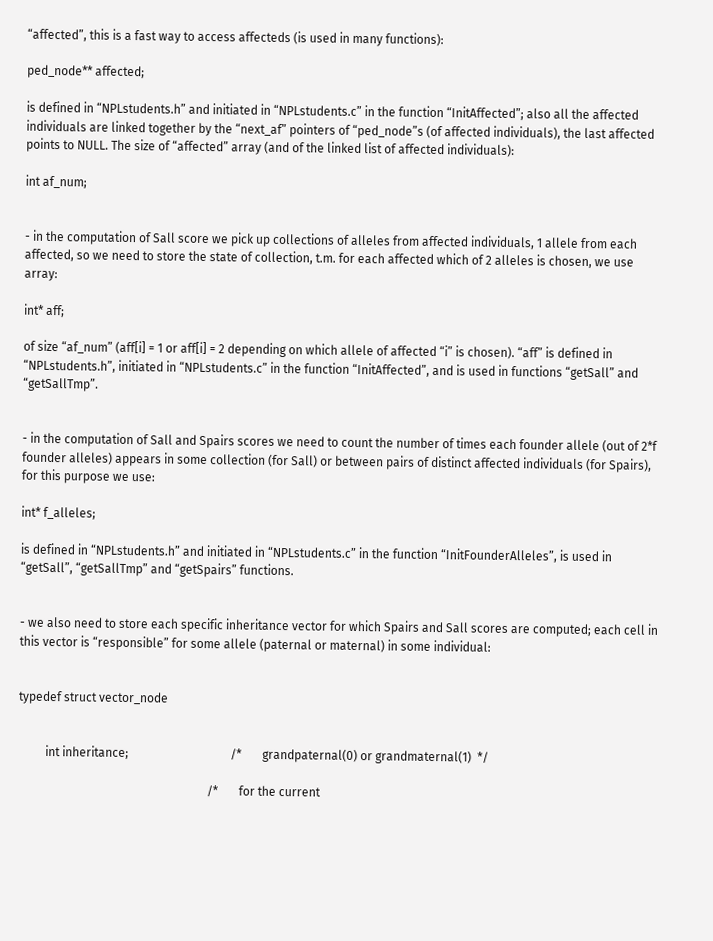“affected”, this is a fast way to access affecteds (is used in many functions):

ped_node** affected;

is defined in “NPLstudents.h” and initiated in “NPLstudents.c” in the function “InitAffected”; also all the affected individuals are linked together by the “next_af” pointers of “ped_node”s (of affected individuals), the last affected points to NULL. The size of “affected” array (and of the linked list of affected individuals):

int af_num;


- in the computation of Sall score we pick up collections of alleles from affected individuals, 1 allele from each affected, so we need to store the state of collection, t.m. for each affected which of 2 alleles is chosen, we use array:

int* aff;

of size “af_num” (aff[i] = 1 or aff[i] = 2 depending on which allele of affected “i” is chosen). “aff” is defined in “NPLstudents.h”, initiated in “NPLstudents.c” in the function “InitAffected”, and is used in functions “getSall” and “getSallTmp”.


- in the computation of Sall and Spairs scores we need to count the number of times each founder allele (out of 2*f founder alleles) appears in some collection (for Sall) or between pairs of distinct affected individuals (for Spairs), for this purpose we use:

int* f_alleles;

is defined in “NPLstudents.h” and initiated in “NPLstudents.c” in the function “InitFounderAlleles”, is used in “getSall”, “getSallTmp” and “getSpairs” functions.


- we also need to store each specific inheritance vector for which Spairs and Sall scores are computed; each cell in this vector is “responsible” for some allele (paternal or maternal) in some individual:


typedef struct vector_node


         int inheritance;                                  /*       grandpaternal(0) or grandmaternal(1)  */

                                                               /*       for the current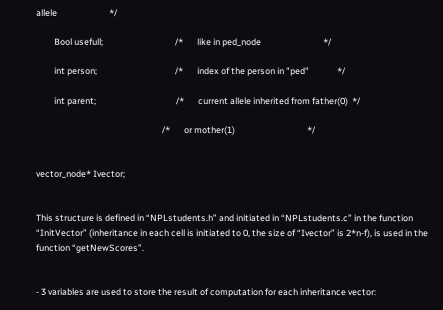allele                          */

         Bool usefull;                                    /*       like in ped_node                               */

         int person;                                       /*       index of the person in "ped"              */

         int parent;                                        /*       current allele inherited from father(0)  */

                                                               /*       or mother(1)                                    */


vector_node* Ivector;


This structure is defined in “NPLstudents.h” and initiated in “NPLstudents.c” in the function “InitVector” (inheritance in each cell is initiated to 0, the size of “Ivector” is 2*n-f), is used in the function “getNewScores”.


- 3 variables are used to store the result of computation for each inheritance vector: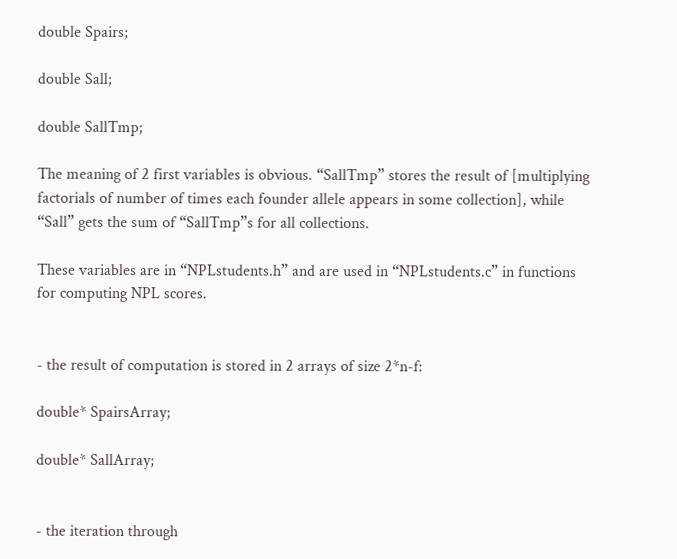double Spairs;

double Sall;

double SallTmp;

The meaning of 2 first variables is obvious. “SallTmp” stores the result of [multiplying factorials of number of times each founder allele appears in some collection], while “Sall” gets the sum of “SallTmp”s for all collections.

These variables are in “NPLstudents.h” and are used in “NPLstudents.c” in functions for computing NPL scores.


- the result of computation is stored in 2 arrays of size 2*n-f:

double* SpairsArray;

double* SallArray;


- the iteration through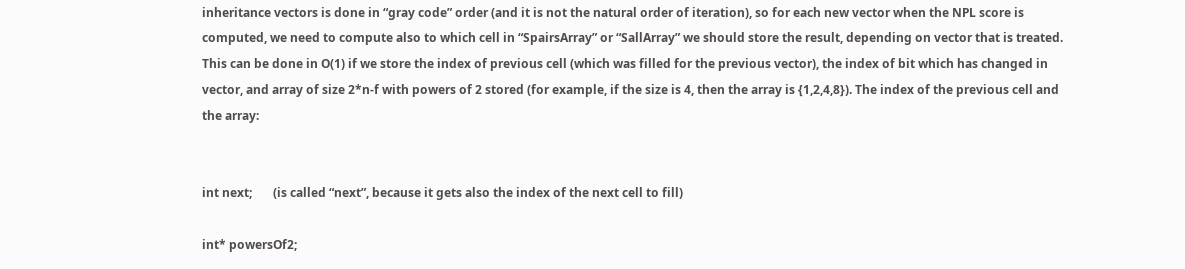inheritance vectors is done in “gray code” order (and it is not the natural order of iteration), so for each new vector when the NPL score is computed, we need to compute also to which cell in “SpairsArray” or “SallArray” we should store the result, depending on vector that is treated. This can be done in O(1) if we store the index of previous cell (which was filled for the previous vector), the index of bit which has changed in vector, and array of size 2*n-f with powers of 2 stored (for example, if the size is 4, then the array is {1,2,4,8}). The index of the previous cell and the array:


int next;       (is called “next”, because it gets also the index of the next cell to fill)

int* powersOf2;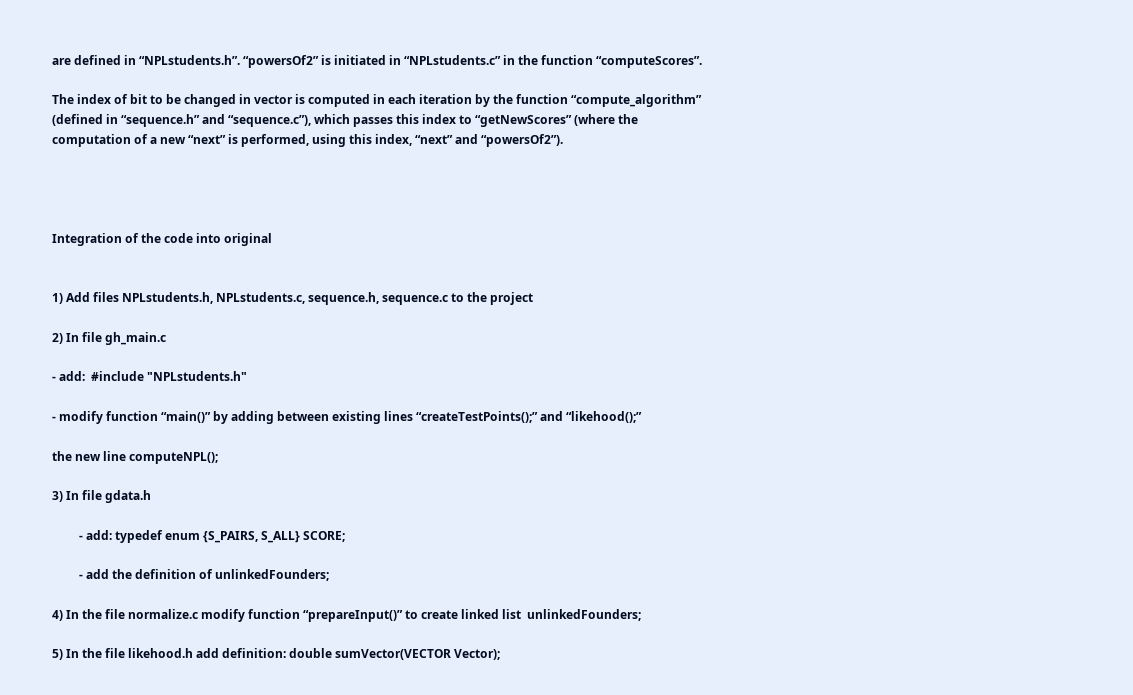are defined in “NPLstudents.h”. “powersOf2” is initiated in “NPLstudents.c” in the function “computeScores”.

The index of bit to be changed in vector is computed in each iteration by the function “compute_algorithm” (defined in “sequence.h” and “sequence.c”), which passes this index to “getNewScores” (where the computation of a new “next” is performed, using this index, “next” and “powersOf2”).




Integration of the code into original


1) Add files NPLstudents.h, NPLstudents.c, sequence.h, sequence.c to the project

2) In file gh_main.c

- add:  #include "NPLstudents.h"

- modify function “main()” by adding between existing lines “createTestPoints();” and “likehood();”

the new line computeNPL();

3) In file gdata.h

         - add: typedef enum {S_PAIRS, S_ALL} SCORE;

         - add the definition of unlinkedFounders;

4) In the file normalize.c modify function “prepareInput()” to create linked list  unlinkedFounders;

5) In the file likehood.h add definition: double sumVector(VECTOR Vector);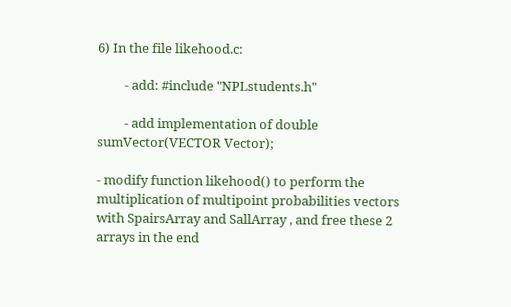6) In the file likehood.c:

         - add: #include "NPLstudents.h"

         - add implementation of double sumVector(VECTOR Vector);

- modify function likehood() to perform the multiplication of multipoint probabilities vectors with SpairsArray and SallArray , and free these 2 arrays in the end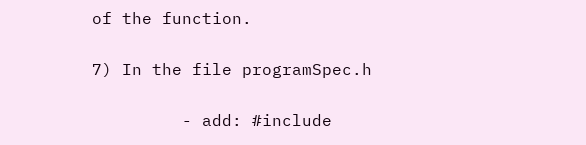of the function.

7) In the file programSpec.h

         - add: #include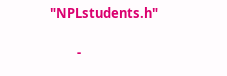"NPLstudents.h"

         -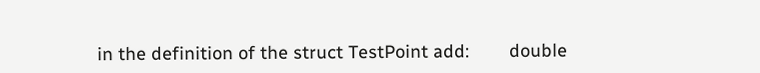in the definition of the struct TestPoint add:        double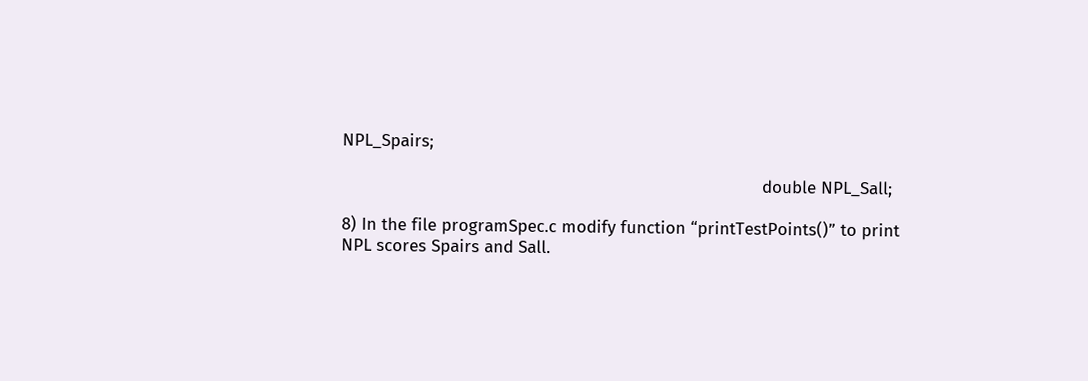NPL_Spairs;

                                                                                    double NPL_Sall;

8) In the file programSpec.c modify function “printTestPoints()” to print NPL scores Spairs and Sall.